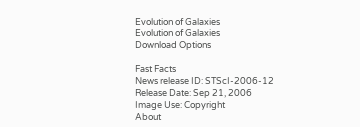Evolution of Galaxies
Evolution of Galaxies
Download Options

Fast Facts
News release ID: STScI-2006-12
Release Date: Sep 21, 2006
Image Use: Copyright
About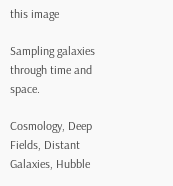this image

Sampling galaxies through time and space.

Cosmology, Deep Fields, Distant Galaxies, Hubble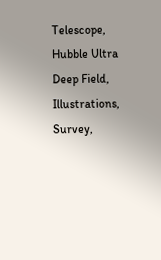Telescope, Hubble Ultra Deep Field, Illustrations, Survey,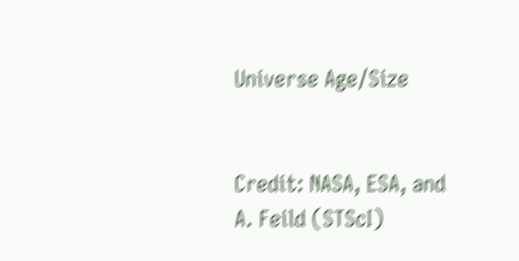Universe Age/Size


Credit: NASA, ESA, and A. Feild (STScI)